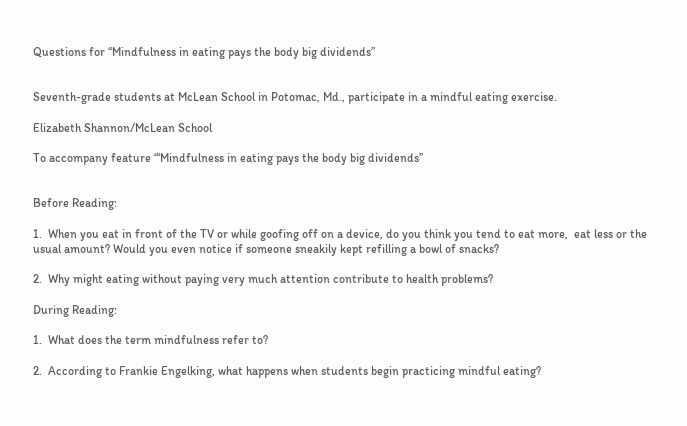Questions for ‘‘Mindfulness in eating pays the body big dividends”


Seventh-grade students at McLean School in Potomac, Md., participate in a mindful eating exercise.

Elizabeth Shannon/McLean School

To accompany feature “‘Mindfulness in eating pays the body big dividends”


Before Reading:

1.  When you eat in front of the TV or while goofing off on a device, do you think you tend to eat more,  eat less or the usual amount? Would you even notice if someone sneakily kept refilling a bowl of snacks?

2.  Why might eating without paying very much attention contribute to health problems?

During Reading:

1.  What does the term mindfulness refer to?

2.  According to Frankie Engelking, what happens when students begin practicing mindful eating?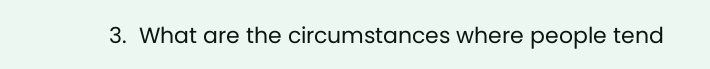3.  What are the circumstances where people tend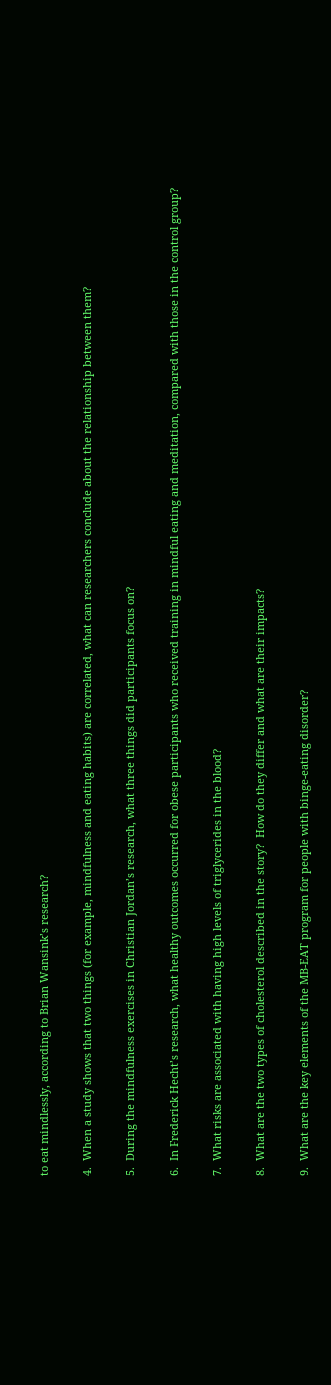to eat mindlessly, according to Brian Wansink’s research?

4.  When a study shows that two things (for example, mindfulness and eating habits) are correlated, what can researchers conclude about the relationship between them?

5.  During the mindfulness exercises in Christian Jordan’s research, what three things did participants focus on?

6.  In Frederick Hecht’s research, what healthy outcomes occurred for obese participants who received training in mindful eating and meditation, compared with those in the control group?

7.  What risks are associated with having high levels of triglycerides in the blood?

8.  What are the two types of cholesterol described in the story?  How do they differ and what are their impacts?

9.  What are the key elements of the MB-EAT program for people with binge-eating disorder?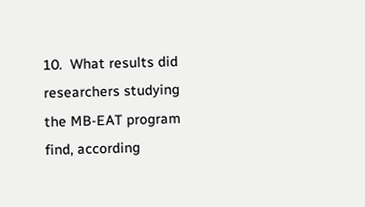10.  What results did researchers studying the MB-EAT program find, according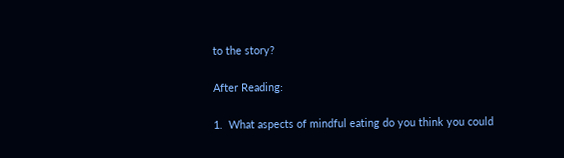to the story?

After Reading:

1.  What aspects of mindful eating do you think you could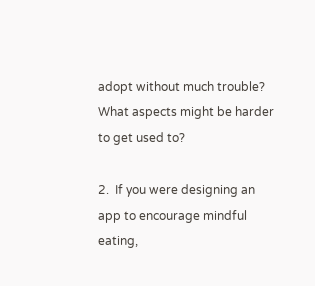adopt without much trouble? What aspects might be harder to get used to?

2.  If you were designing an app to encourage mindful eating,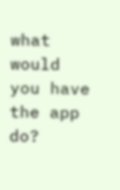what would you have the app do?